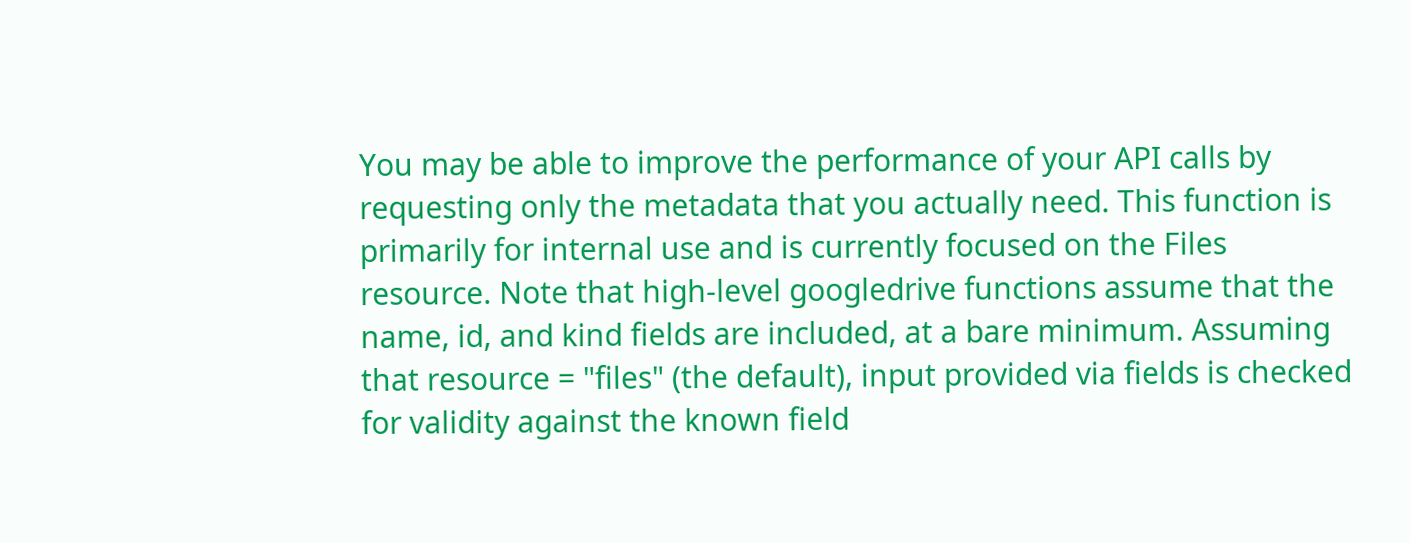You may be able to improve the performance of your API calls by requesting only the metadata that you actually need. This function is primarily for internal use and is currently focused on the Files resource. Note that high-level googledrive functions assume that the name, id, and kind fields are included, at a bare minimum. Assuming that resource = "files" (the default), input provided via fields is checked for validity against the known field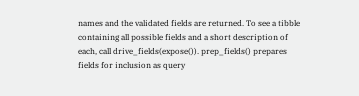names and the validated fields are returned. To see a tibble containing all possible fields and a short description of each, call drive_fields(expose()). prep_fields() prepares fields for inclusion as query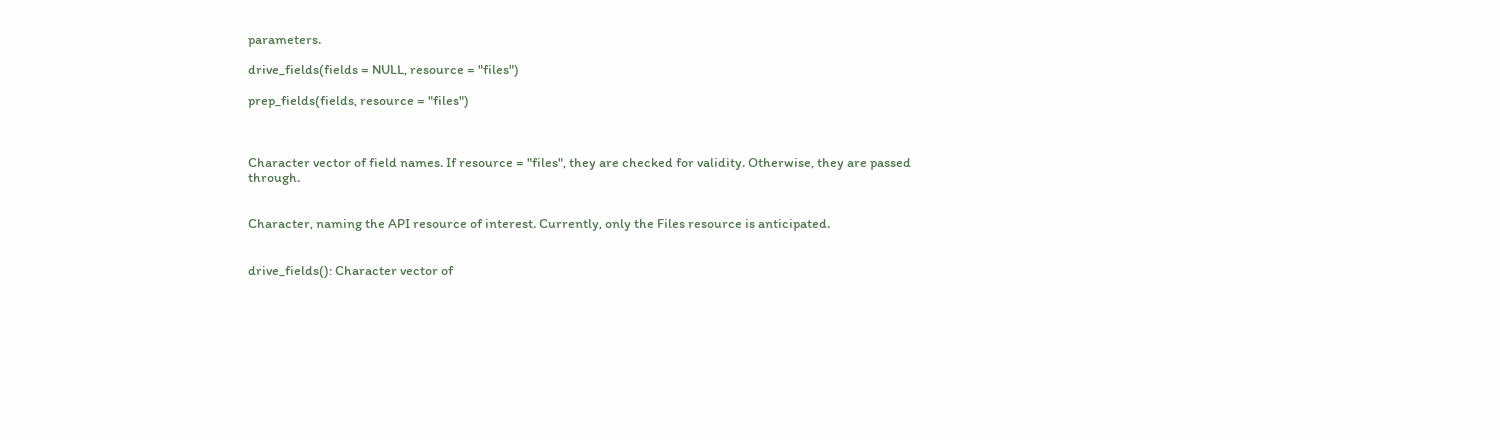parameters.

drive_fields(fields = NULL, resource = "files")

prep_fields(fields, resource = "files")



Character vector of field names. If resource = "files", they are checked for validity. Otherwise, they are passed through.


Character, naming the API resource of interest. Currently, only the Files resource is anticipated.


drive_fields(): Character vector of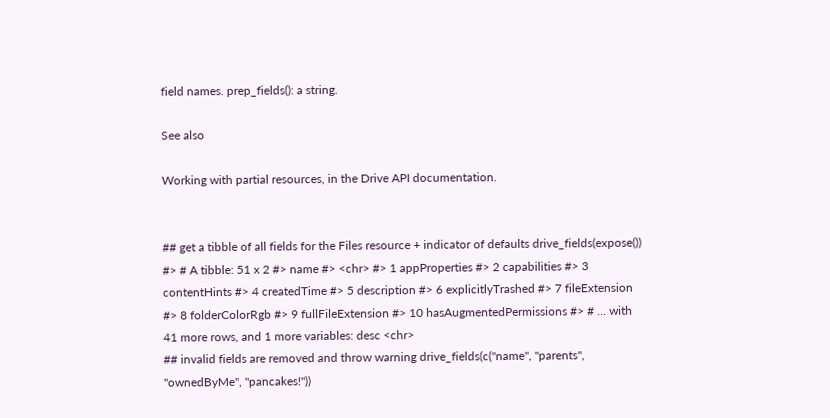field names. prep_fields(): a string.

See also

Working with partial resources, in the Drive API documentation.


## get a tibble of all fields for the Files resource + indicator of defaults drive_fields(expose())
#> # A tibble: 51 x 2 #> name #> <chr> #> 1 appProperties #> 2 capabilities #> 3 contentHints #> 4 createdTime #> 5 description #> 6 explicitlyTrashed #> 7 fileExtension #> 8 folderColorRgb #> 9 fullFileExtension #> 10 hasAugmentedPermissions #> # ... with 41 more rows, and 1 more variables: desc <chr>
## invalid fields are removed and throw warning drive_fields(c("name", "parents", "ownedByMe", "pancakes!"))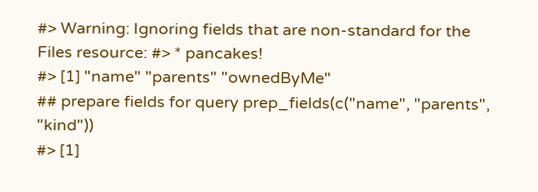#> Warning: Ignoring fields that are non-standard for the Files resource: #> * pancakes!
#> [1] "name" "parents" "ownedByMe"
## prepare fields for query prep_fields(c("name", "parents", "kind"))
#> [1]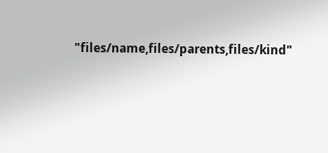"files/name,files/parents,files/kind"